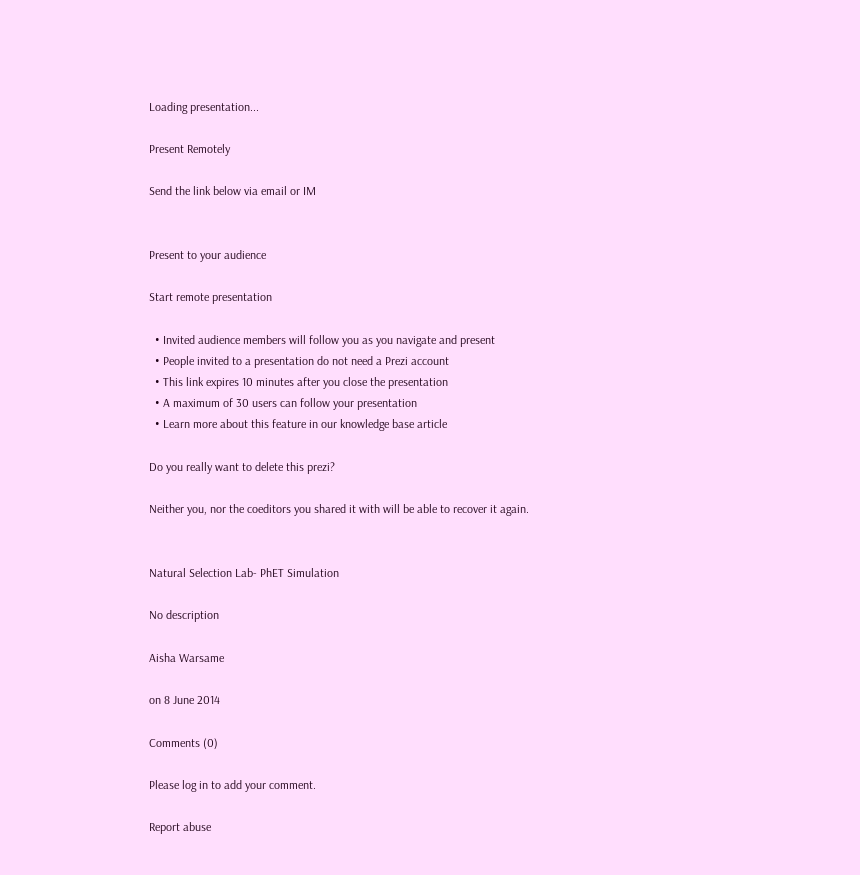Loading presentation...

Present Remotely

Send the link below via email or IM


Present to your audience

Start remote presentation

  • Invited audience members will follow you as you navigate and present
  • People invited to a presentation do not need a Prezi account
  • This link expires 10 minutes after you close the presentation
  • A maximum of 30 users can follow your presentation
  • Learn more about this feature in our knowledge base article

Do you really want to delete this prezi?

Neither you, nor the coeditors you shared it with will be able to recover it again.


Natural Selection Lab- PhET Simulation

No description

Aisha Warsame

on 8 June 2014

Comments (0)

Please log in to add your comment.

Report abuse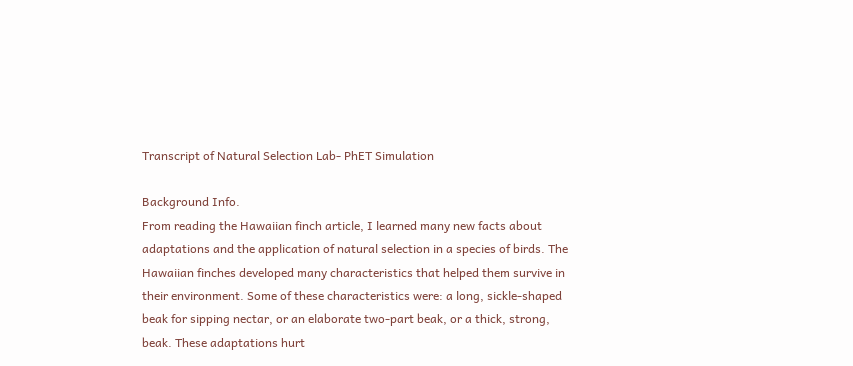Transcript of Natural Selection Lab- PhET Simulation

Background Info.
From reading the Hawaiian finch article, I learned many new facts about adaptations and the application of natural selection in a species of birds. The Hawaiian finches developed many characteristics that helped them survive in their environment. Some of these characteristics were: a long, sickle-shaped beak for sipping nectar, or an elaborate two-part beak, or a thick, strong, beak. These adaptations hurt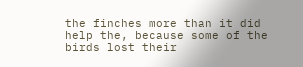the finches more than it did help the, because some of the birds lost their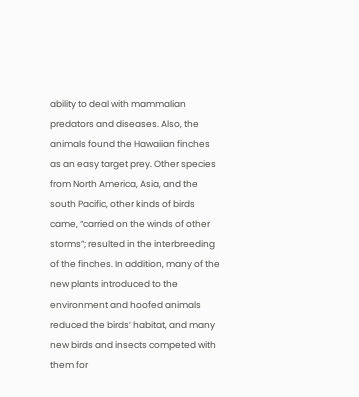ability to deal with mammalian predators and diseases. Also, the animals found the Hawaiian finches as an easy target prey. Other species from North America, Asia, and the south Pacific, other kinds of birds came, “carried on the winds of other storms”; resulted in the interbreeding of the finches. In addition, many of the new plants introduced to the environment and hoofed animals reduced the birds’ habitat, and many new birds and insects competed with them for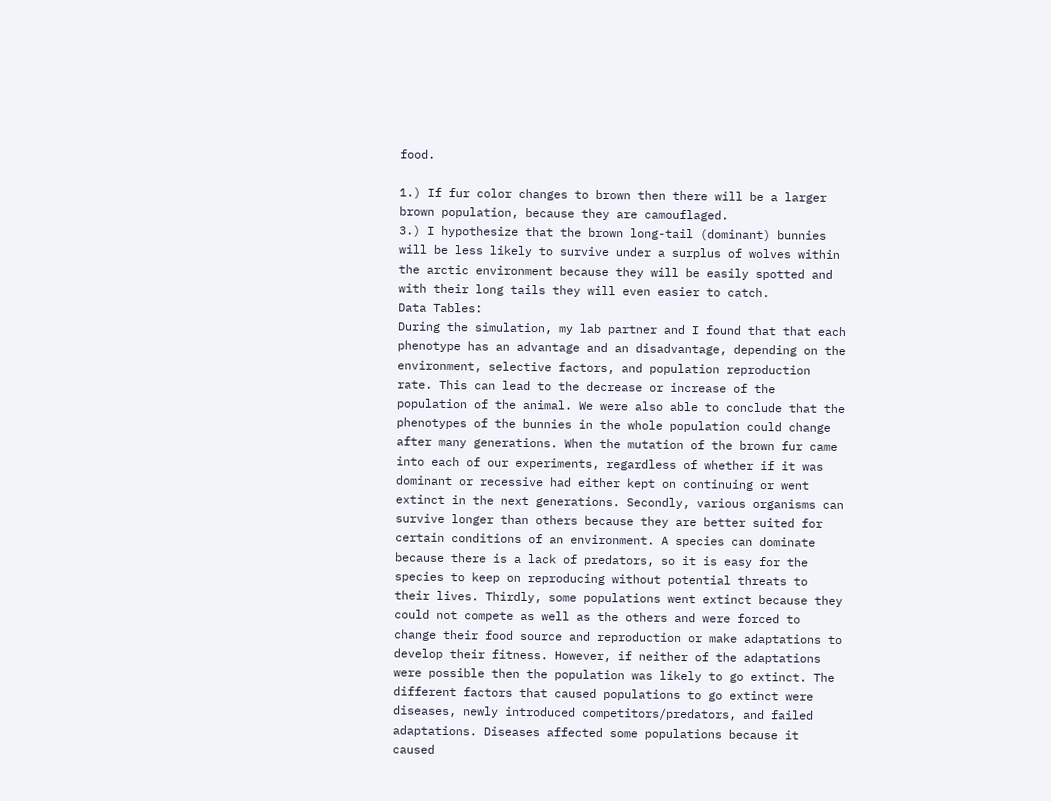food.

1.) If fur color changes to brown then there will be a larger brown population, because they are camouflaged.
3.) I hypothesize that the brown long-tail (dominant) bunnies will be less likely to survive under a surplus of wolves within the arctic environment because they will be easily spotted and with their long tails they will even easier to catch.
Data Tables:
During the simulation, my lab partner and I found that that each phenotype has an advantage and an disadvantage, depending on the environment, selective factors, and population reproduction rate. This can lead to the decrease or increase of the population of the animal. We were also able to conclude that the phenotypes of the bunnies in the whole population could change after many generations. When the mutation of the brown fur came into each of our experiments, regardless of whether if it was dominant or recessive had either kept on continuing or went extinct in the next generations. Secondly, various organisms can survive longer than others because they are better suited for certain conditions of an environment. A species can dominate because there is a lack of predators, so it is easy for the species to keep on reproducing without potential threats to their lives. Thirdly, some populations went extinct because they could not compete as well as the others and were forced to change their food source and reproduction or make adaptations to develop their fitness. However, if neither of the adaptations were possible then the population was likely to go extinct. The different factors that caused populations to go extinct were diseases, newly introduced competitors/predators, and failed adaptations. Diseases affected some populations because it caused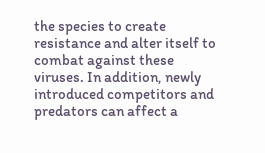the species to create resistance and alter itself to combat against these viruses. In addition, newly introduced competitors and predators can affect a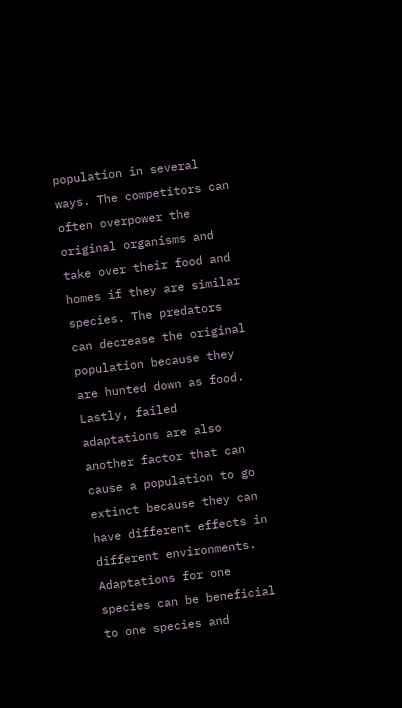population in several ways. The competitors can often overpower the original organisms and take over their food and homes if they are similar species. The predators can decrease the original population because they are hunted down as food. Lastly, failed adaptations are also another factor that can cause a population to go extinct because they can have different effects in different environments. Adaptations for one species can be beneficial to one species and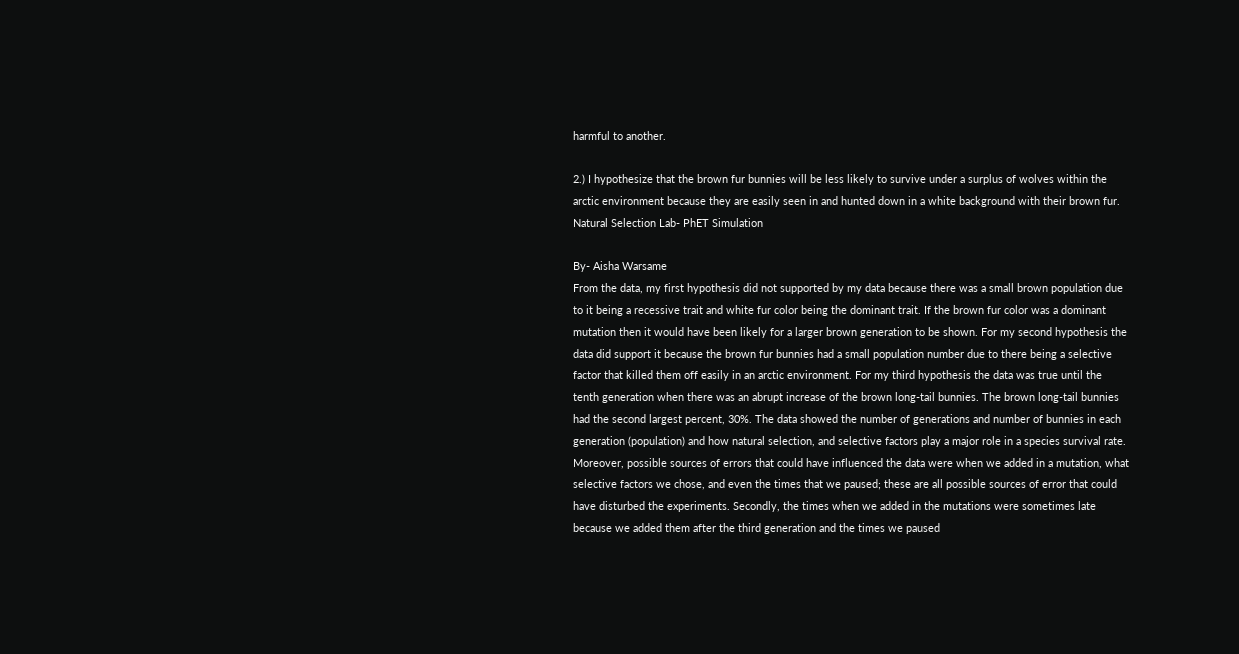harmful to another.

2.) I hypothesize that the brown fur bunnies will be less likely to survive under a surplus of wolves within the arctic environment because they are easily seen in and hunted down in a white background with their brown fur.
Natural Selection Lab- PhET Simulation

By- Aisha Warsame
From the data, my first hypothesis did not supported by my data because there was a small brown population due to it being a recessive trait and white fur color being the dominant trait. If the brown fur color was a dominant mutation then it would have been likely for a larger brown generation to be shown. For my second hypothesis the data did support it because the brown fur bunnies had a small population number due to there being a selective factor that killed them off easily in an arctic environment. For my third hypothesis the data was true until the tenth generation when there was an abrupt increase of the brown long-tail bunnies. The brown long-tail bunnies had the second largest percent, 30%. The data showed the number of generations and number of bunnies in each generation (population) and how natural selection, and selective factors play a major role in a species survival rate. Moreover, possible sources of errors that could have influenced the data were when we added in a mutation, what selective factors we chose, and even the times that we paused; these are all possible sources of error that could have disturbed the experiments. Secondly, the times when we added in the mutations were sometimes late because we added them after the third generation and the times we paused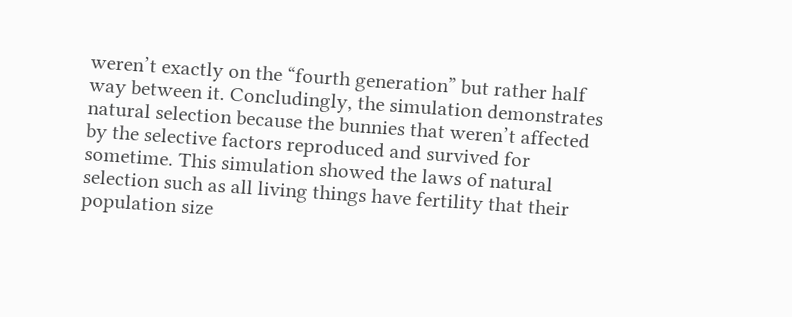weren’t exactly on the “fourth generation” but rather half way between it. Concludingly, the simulation demonstrates natural selection because the bunnies that weren’t affected by the selective factors reproduced and survived for sometime. This simulation showed the laws of natural selection such as all living things have fertility that their population size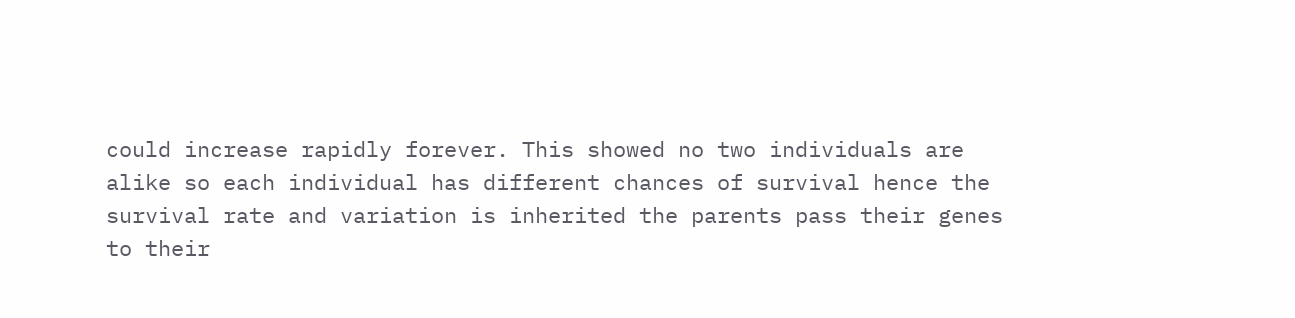could increase rapidly forever. This showed no two individuals are alike so each individual has different chances of survival hence the survival rate and variation is inherited the parents pass their genes to their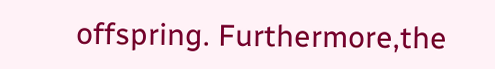offspring. Furthermore,the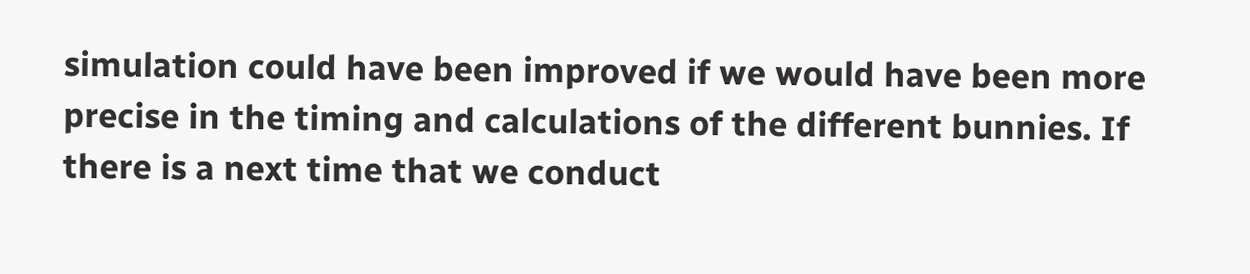simulation could have been improved if we would have been more precise in the timing and calculations of the different bunnies. If there is a next time that we conduct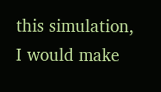this simulation, I would make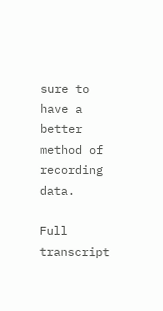sure to have a better method of recording data.

Full transcript